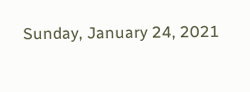Sunday, January 24, 2021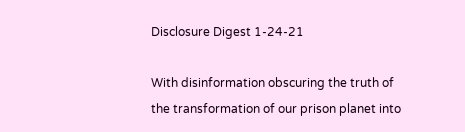Disclosure Digest 1-24-21

With disinformation obscuring the truth of the transformation of our prison planet into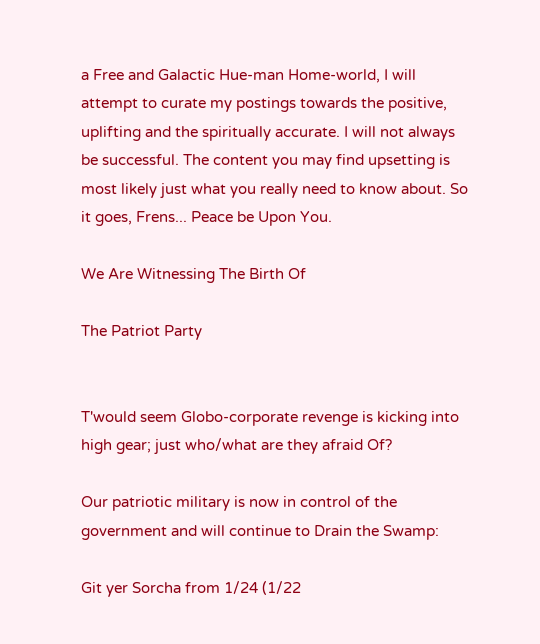a Free and Galactic Hue-man Home-world, I will attempt to curate my postings towards the positive, uplifting and the spiritually accurate. I will not always be successful. The content you may find upsetting is most likely just what you really need to know about. So it goes, Frens... Peace be Upon You.

We Are Witnessing The Birth Of

The Patriot Party


T'would seem Globo-corporate revenge is kicking into high gear; just who/what are they afraid Of?

Our patriotic military is now in control of the government and will continue to Drain the Swamp:

Git yer Sorcha from 1/24 (1/22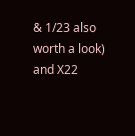& 1/23 also worth a look) and X22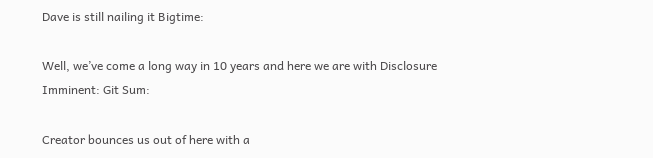Dave is still nailing it Bigtime:

Well, we’ve come a long way in 10 years and here we are with Disclosure Imminent: Git Sum:

Creator bounces us out of here with a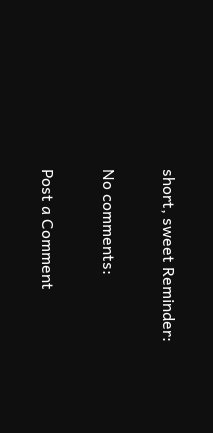short, sweet Reminder:

No comments:

Post a Comment